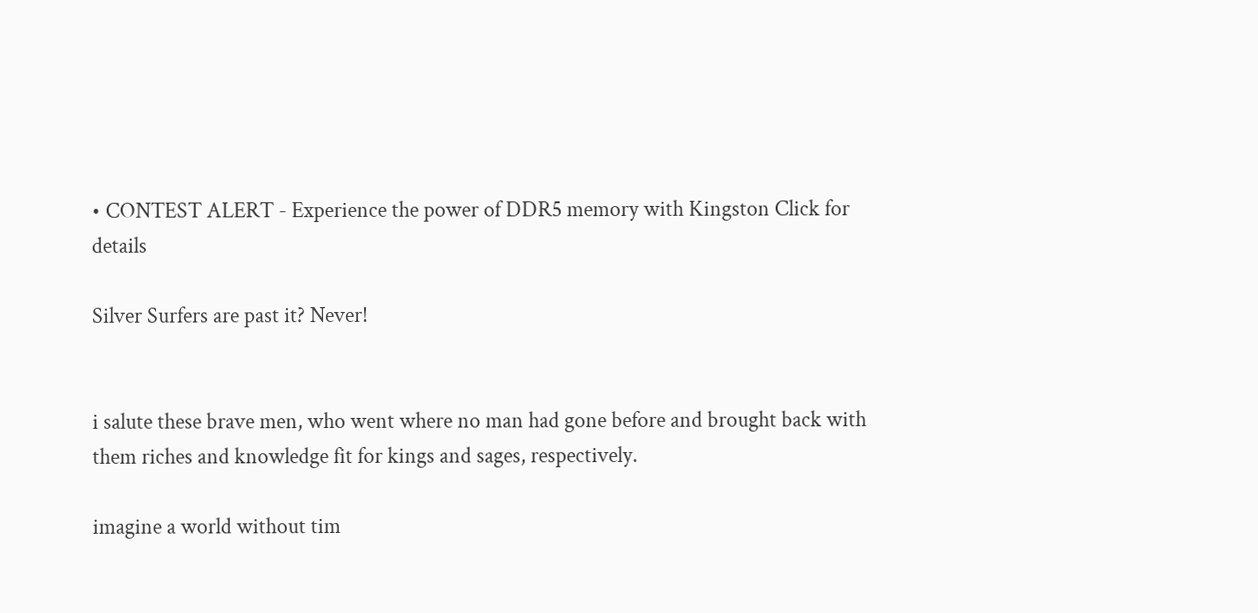• CONTEST ALERT - Experience the power of DDR5 memory with Kingston Click for details

Silver Surfers are past it? Never!


i salute these brave men, who went where no man had gone before and brought back with them riches and knowledge fit for kings and sages, respectively.

imagine a world without tim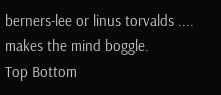berners-lee or linus torvalds .... makes the mind boggle.
Top Bottom